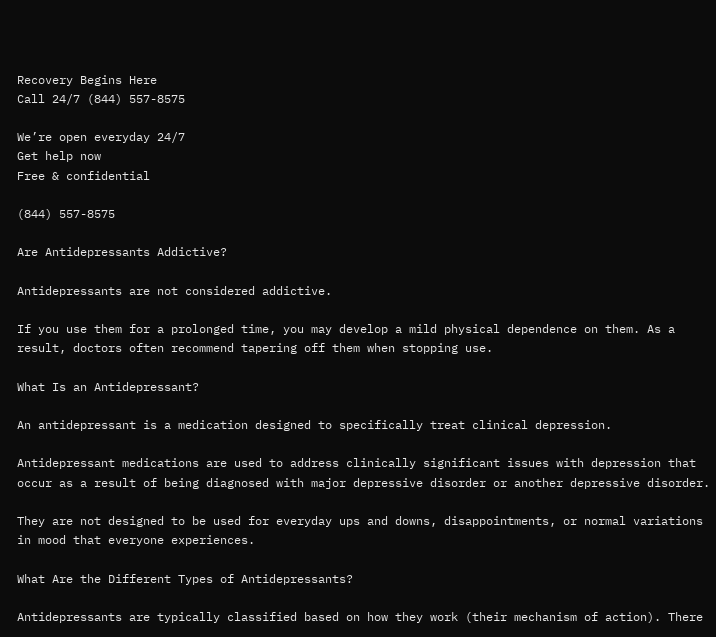Recovery Begins Here
Call 24/7 (844) 557-8575

We’re open everyday 24/7
Get help now
Free & confidential

(844) 557-8575

Are Antidepressants Addictive?

Antidepressants are not considered addictive.

If you use them for a prolonged time, you may develop a mild physical dependence on them. As a result, doctors often recommend tapering off them when stopping use.

What Is an Antidepressant?

An antidepressant is a medication designed to specifically treat clinical depression.

Antidepressant medications are used to address clinically significant issues with depression that occur as a result of being diagnosed with major depressive disorder or another depressive disorder.

They are not designed to be used for everyday ups and downs, disappointments, or normal variations in mood that everyone experiences.

What Are the Different Types of Antidepressants?

Antidepressants are typically classified based on how they work (their mechanism of action). There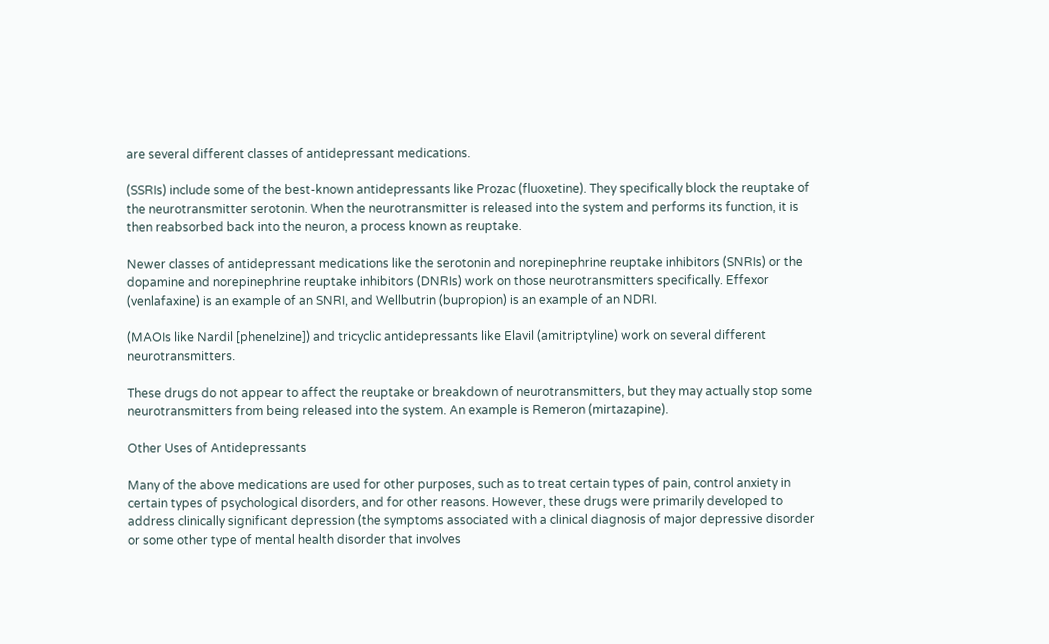are several different classes of antidepressant medications.

(SSRIs) include some of the best-known antidepressants like Prozac (fluoxetine). They specifically block the reuptake of the neurotransmitter serotonin. When the neurotransmitter is released into the system and performs its function, it is then reabsorbed back into the neuron, a process known as reuptake.

Newer classes of antidepressant medications like the serotonin and norepinephrine reuptake inhibitors (SNRIs) or the dopamine and norepinephrine reuptake inhibitors (DNRIs) work on those neurotransmitters specifically. Effexor (venlafaxine) is an example of an SNRI, and Wellbutrin (bupropion) is an example of an NDRI.

(MAOIs like Nardil [phenelzine]) and tricyclic antidepressants like Elavil (amitriptyline) work on several different neurotransmitters.

These drugs do not appear to affect the reuptake or breakdown of neurotransmitters, but they may actually stop some neurotransmitters from being released into the system. An example is Remeron (mirtazapine).

Other Uses of Antidepressants

Many of the above medications are used for other purposes, such as to treat certain types of pain, control anxiety in certain types of psychological disorders, and for other reasons. However, these drugs were primarily developed to address clinically significant depression (the symptoms associated with a clinical diagnosis of major depressive disorder or some other type of mental health disorder that involves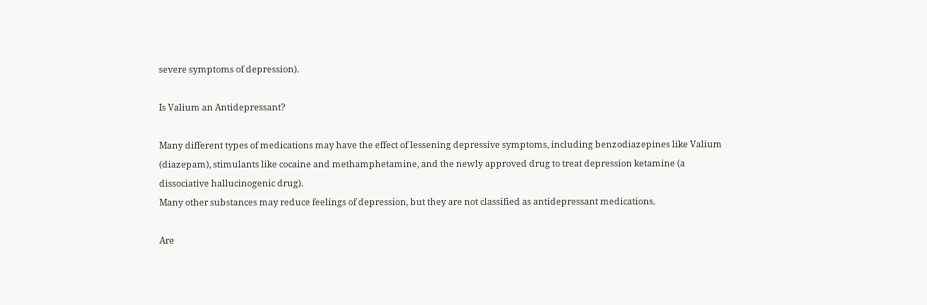severe symptoms of depression).

Is Valium an Antidepressant?

Many different types of medications may have the effect of lessening depressive symptoms, including benzodiazepines like Valium (diazepam), stimulants like cocaine and methamphetamine, and the newly approved drug to treat depression ketamine (a dissociative hallucinogenic drug).
Many other substances may reduce feelings of depression, but they are not classified as antidepressant medications.

Are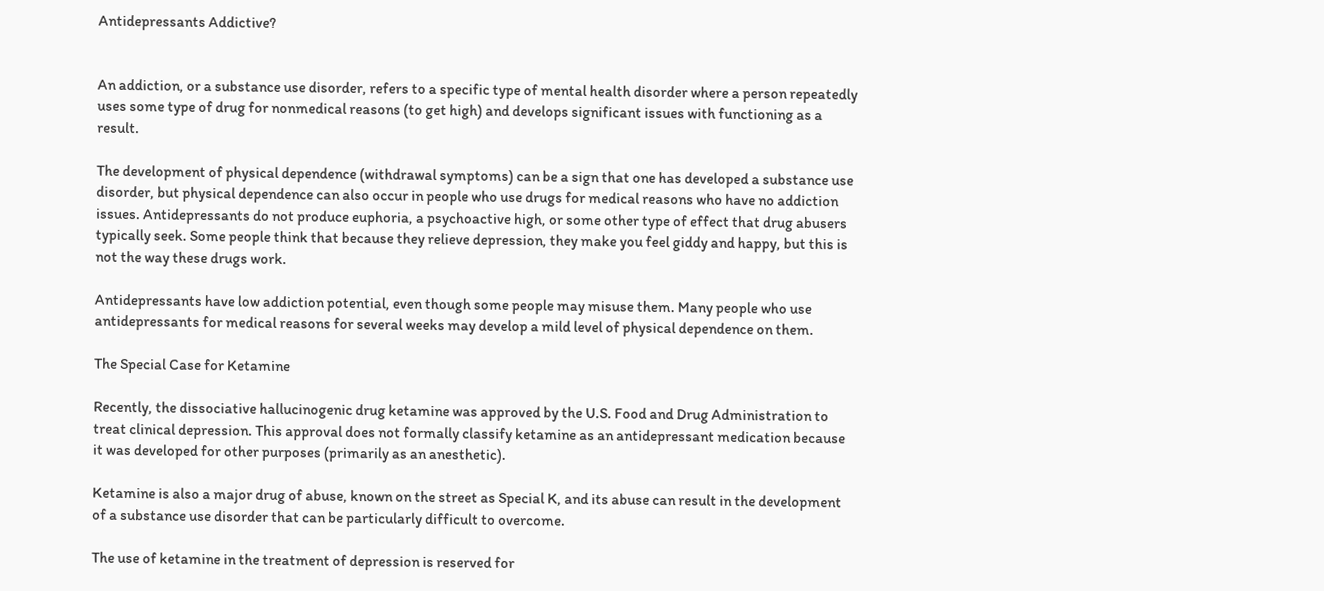Antidepressants Addictive?


An addiction, or a substance use disorder, refers to a specific type of mental health disorder where a person repeatedly uses some type of drug for nonmedical reasons (to get high) and develops significant issues with functioning as a result.

The development of physical dependence (withdrawal symptoms) can be a sign that one has developed a substance use disorder, but physical dependence can also occur in people who use drugs for medical reasons who have no addiction issues. Antidepressants do not produce euphoria, a psychoactive high, or some other type of effect that drug abusers typically seek. Some people think that because they relieve depression, they make you feel giddy and happy, but this is not the way these drugs work.

Antidepressants have low addiction potential, even though some people may misuse them. Many people who use antidepressants for medical reasons for several weeks may develop a mild level of physical dependence on them.

The Special Case for Ketamine

Recently, the dissociative hallucinogenic drug ketamine was approved by the U.S. Food and Drug Administration to treat clinical depression. This approval does not formally classify ketamine as an antidepressant medication because it was developed for other purposes (primarily as an anesthetic).

Ketamine is also a major drug of abuse, known on the street as Special K, and its abuse can result in the development of a substance use disorder that can be particularly difficult to overcome.

The use of ketamine in the treatment of depression is reserved for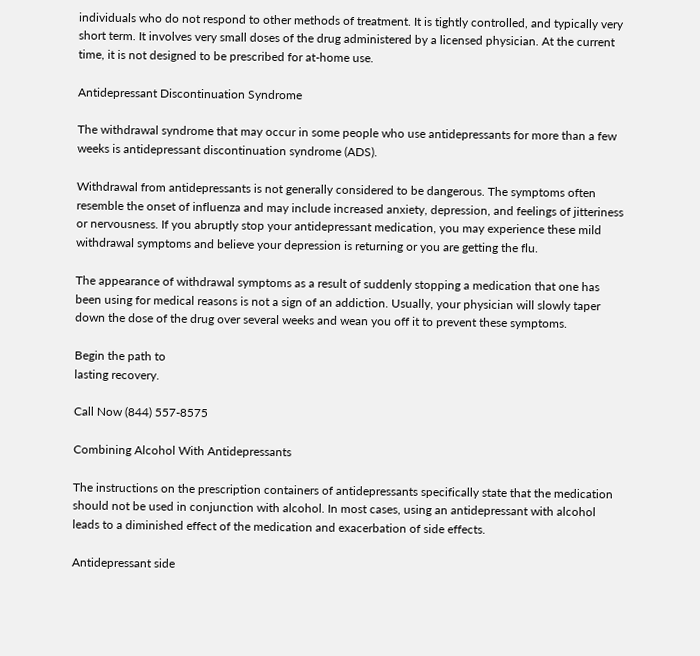individuals who do not respond to other methods of treatment. It is tightly controlled, and typically very short term. It involves very small doses of the drug administered by a licensed physician. At the current time, it is not designed to be prescribed for at-home use.

Antidepressant Discontinuation Syndrome

The withdrawal syndrome that may occur in some people who use antidepressants for more than a few weeks is antidepressant discontinuation syndrome (ADS).

Withdrawal from antidepressants is not generally considered to be dangerous. The symptoms often resemble the onset of influenza and may include increased anxiety, depression, and feelings of jitteriness or nervousness. If you abruptly stop your antidepressant medication, you may experience these mild withdrawal symptoms and believe your depression is returning or you are getting the flu.

The appearance of withdrawal symptoms as a result of suddenly stopping a medication that one has been using for medical reasons is not a sign of an addiction. Usually, your physician will slowly taper down the dose of the drug over several weeks and wean you off it to prevent these symptoms.

Begin the path to
lasting recovery.

Call Now (844) 557-8575

Combining Alcohol With Antidepressants

The instructions on the prescription containers of antidepressants specifically state that the medication should not be used in conjunction with alcohol. In most cases, using an antidepressant with alcohol leads to a diminished effect of the medication and exacerbation of side effects.

Antidepressant side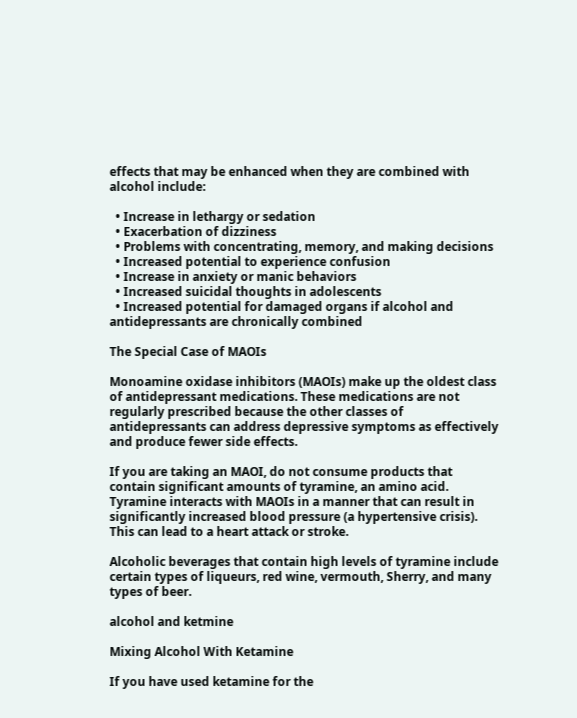effects that may be enhanced when they are combined with alcohol include:

  • Increase in lethargy or sedation
  • Exacerbation of dizziness
  • Problems with concentrating, memory, and making decisions
  • Increased potential to experience confusion
  • Increase in anxiety or manic behaviors
  • Increased suicidal thoughts in adolescents
  • Increased potential for damaged organs if alcohol and antidepressants are chronically combined

The Special Case of MAOIs

Monoamine oxidase inhibitors (MAOIs) make up the oldest class of antidepressant medications. These medications are not regularly prescribed because the other classes of antidepressants can address depressive symptoms as effectively and produce fewer side effects.

If you are taking an MAOI, do not consume products that contain significant amounts of tyramine, an amino acid. Tyramine interacts with MAOIs in a manner that can result in significantly increased blood pressure (a hypertensive crisis). This can lead to a heart attack or stroke.

Alcoholic beverages that contain high levels of tyramine include certain types of liqueurs, red wine, vermouth, Sherry, and many types of beer.

alcohol and ketmine

Mixing Alcohol With Ketamine

If you have used ketamine for the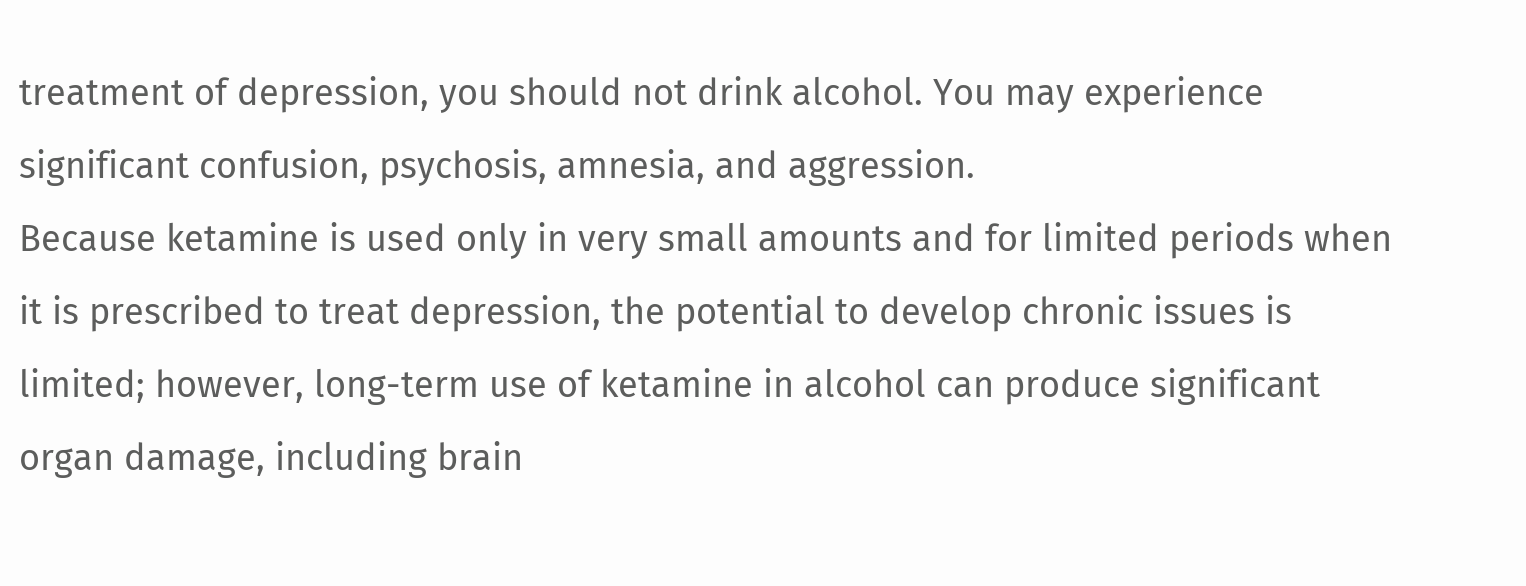treatment of depression, you should not drink alcohol. You may experience significant confusion, psychosis, amnesia, and aggression.
Because ketamine is used only in very small amounts and for limited periods when it is prescribed to treat depression, the potential to develop chronic issues is limited; however, long-term use of ketamine in alcohol can produce significant organ damage, including brain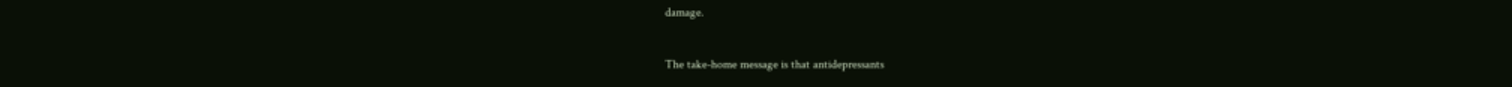damage.


The take-home message is that antidepressants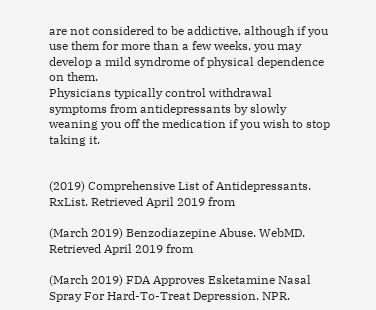are not considered to be addictive, although if you use them for more than a few weeks, you may develop a mild syndrome of physical dependence on them.
Physicians typically control withdrawal symptoms from antidepressants by slowly weaning you off the medication if you wish to stop taking it.


(2019) Comprehensive List of Antidepressants. RxList. Retrieved April 2019 from

(March 2019) Benzodiazepine Abuse. WebMD. Retrieved April 2019 from

(March 2019) FDA Approves Esketamine Nasal Spray For Hard-To-Treat Depression. NPR.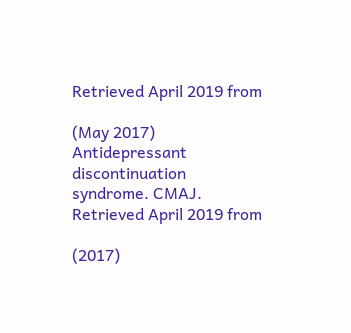Retrieved April 2019 from

(May 2017) Antidepressant discontinuation syndrome. CMAJ. Retrieved April 2019 from

(2017)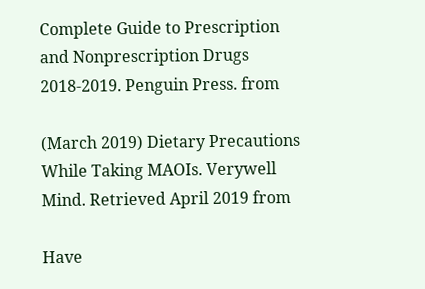Complete Guide to Prescription and Nonprescription Drugs 2018-2019. Penguin Press. from

(March 2019) Dietary Precautions While Taking MAOIs. Verywell Mind. Retrieved April 2019 from

Have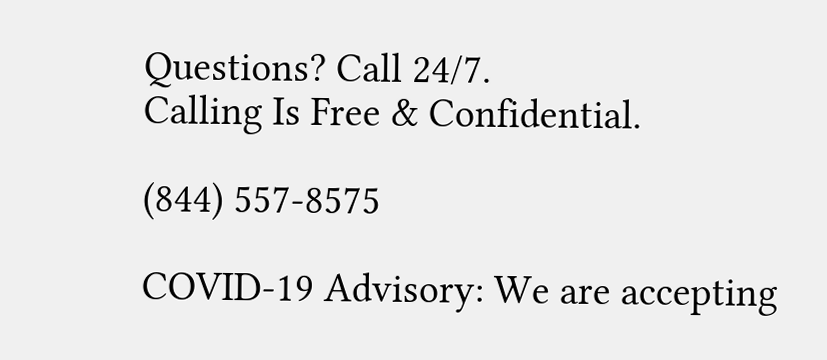Questions? Call 24/7.
Calling Is Free & Confidential.

(844) 557-8575

COVID-19 Advisory: We are accepting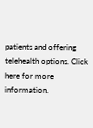patients and offering telehealth options. Click here for more information.